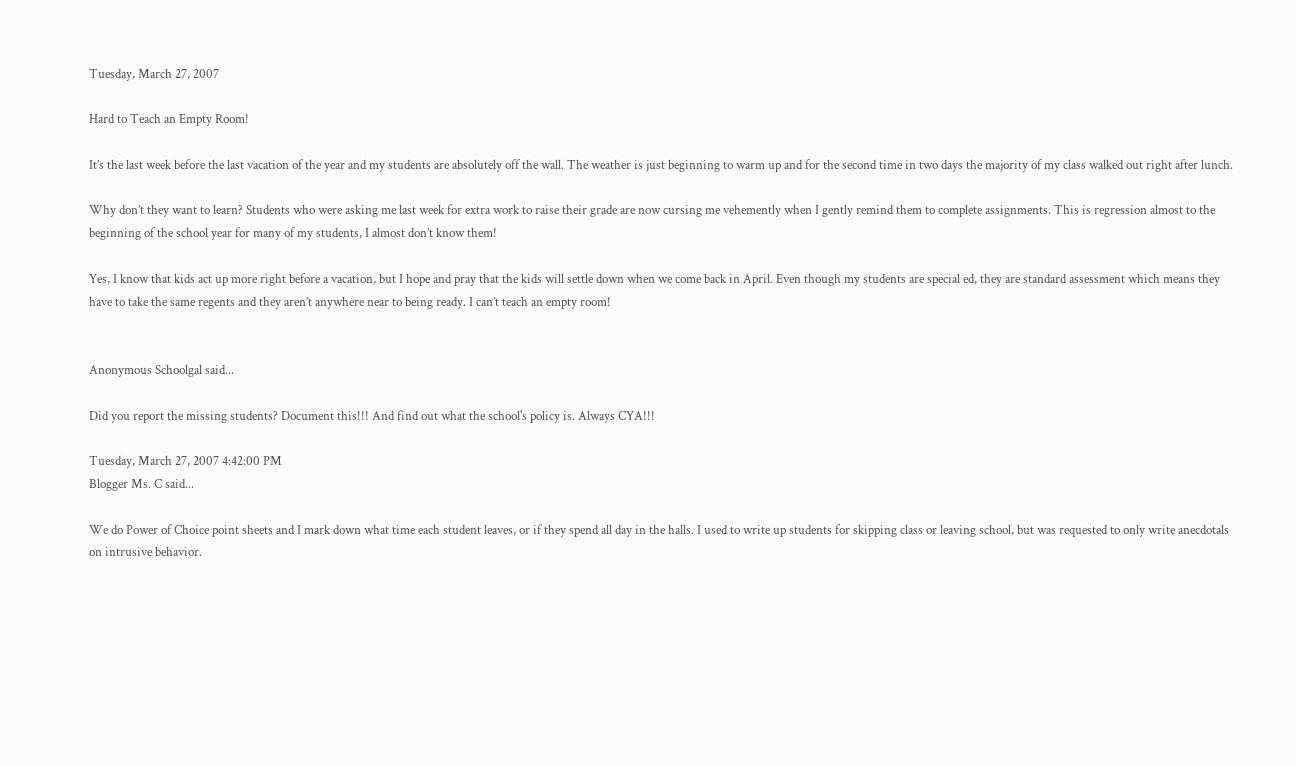Tuesday, March 27, 2007

Hard to Teach an Empty Room!

It’s the last week before the last vacation of the year and my students are absolutely off the wall. The weather is just beginning to warm up and for the second time in two days the majority of my class walked out right after lunch.

Why don’t they want to learn? Students who were asking me last week for extra work to raise their grade are now cursing me vehemently when I gently remind them to complete assignments. This is regression almost to the beginning of the school year for many of my students, I almost don’t know them!

Yes, I know that kids act up more right before a vacation, but I hope and pray that the kids will settle down when we come back in April. Even though my students are special ed, they are standard assessment which means they have to take the same regents and they aren’t anywhere near to being ready. I can’t teach an empty room!


Anonymous Schoolgal said...

Did you report the missing students? Document this!!! And find out what the school's policy is. Always CYA!!!

Tuesday, March 27, 2007 4:42:00 PM
Blogger Ms. C said...

We do Power of Choice point sheets and I mark down what time each student leaves, or if they spend all day in the halls. I used to write up students for skipping class or leaving school, but was requested to only write anecdotals on intrusive behavior.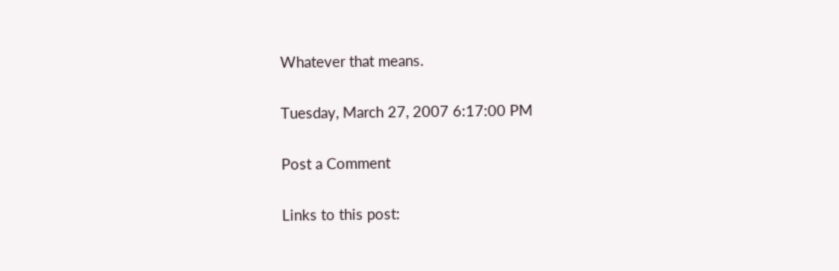Whatever that means.

Tuesday, March 27, 2007 6:17:00 PM

Post a Comment

Links to this post: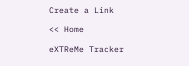Create a Link

<< Home

eXTReMe Tracker